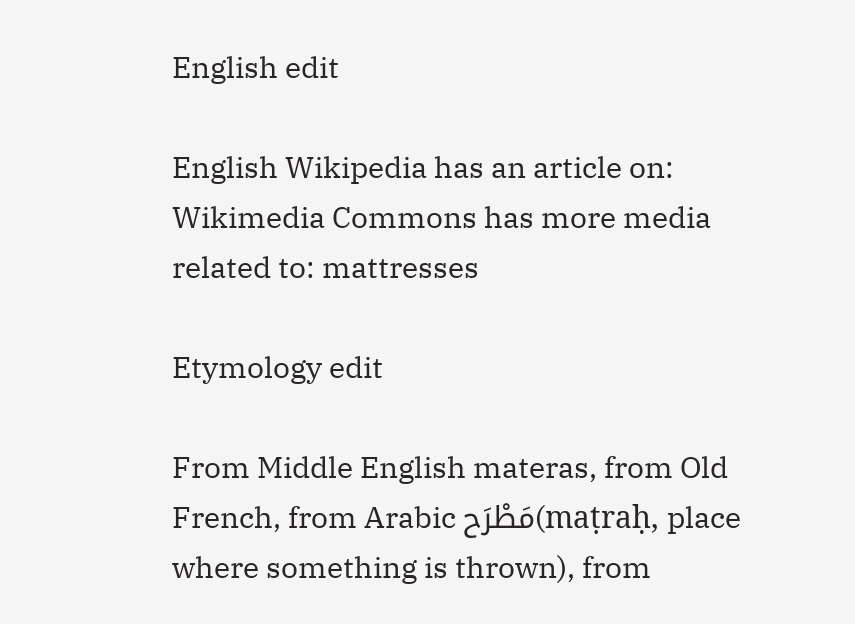English edit

English Wikipedia has an article on:
Wikimedia Commons has more media related to: mattresses

Etymology edit

From Middle English materas, from Old French, from Arabic مَطْرَح(maṭraḥ, place where something is thrown), from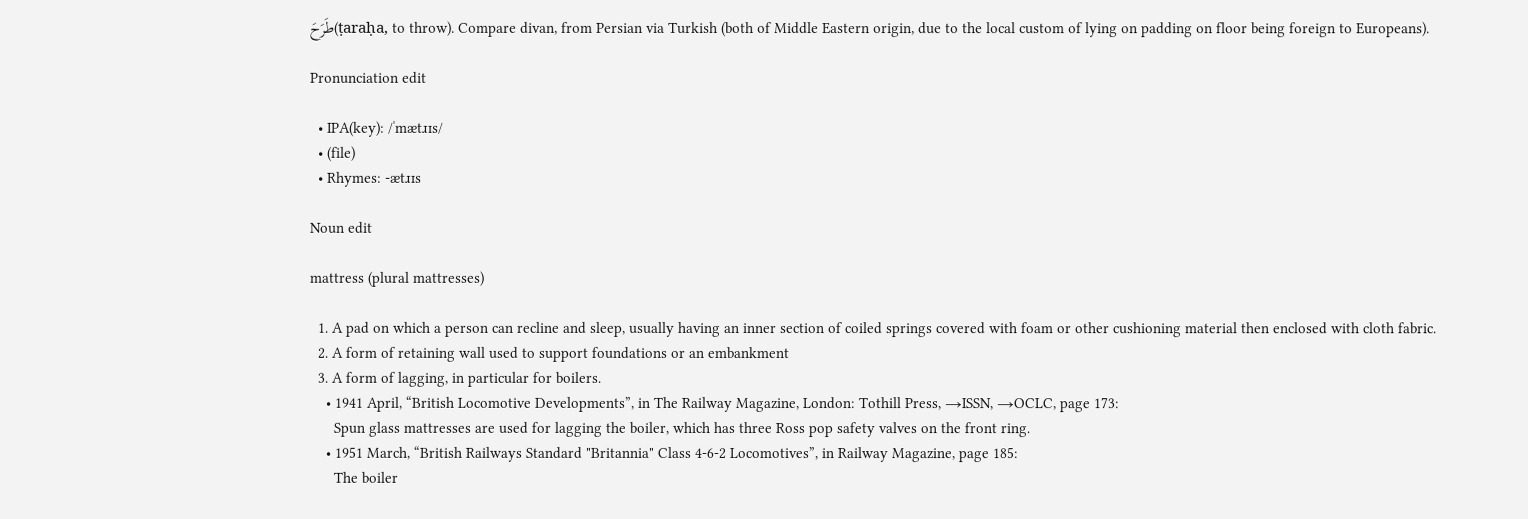طَرَحَ(ṭaraḥa, to throw). Compare divan, from Persian via Turkish (both of Middle Eastern origin, due to the local custom of lying on padding on floor being foreign to Europeans).

Pronunciation edit

  • IPA(key): /ˈmætɹɪs/
  • (file)
  • Rhymes: -ætɹɪs

Noun edit

mattress (plural mattresses)

  1. A pad on which a person can recline and sleep, usually having an inner section of coiled springs covered with foam or other cushioning material then enclosed with cloth fabric.
  2. A form of retaining wall used to support foundations or an embankment
  3. A form of lagging, in particular for boilers.
    • 1941 April, “British Locomotive Developments”, in The Railway Magazine, London: Tothill Press, →ISSN, →OCLC, page 173:
      Spun glass mattresses are used for lagging the boiler, which has three Ross pop safety valves on the front ring.
    • 1951 March, “British Railways Standard "Britannia" Class 4-6-2 Locomotives”, in Railway Magazine, page 185:
      The boiler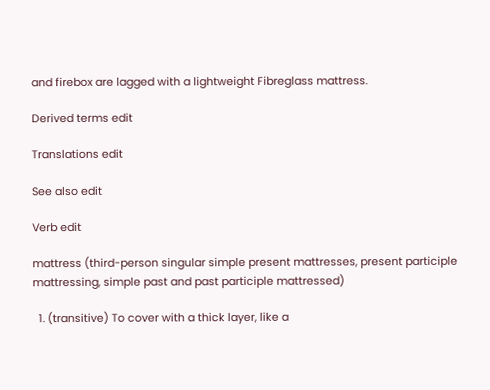and firebox are lagged with a lightweight Fibreglass mattress.

Derived terms edit

Translations edit

See also edit

Verb edit

mattress (third-person singular simple present mattresses, present participle mattressing, simple past and past participle mattressed)

  1. (transitive) To cover with a thick layer, like a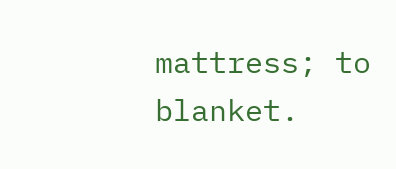mattress; to blanket.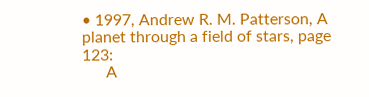• 1997, Andrew R. M. Patterson, A planet through a field of stars, page 123:
      A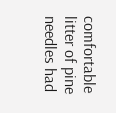comfortable litter of pine needles had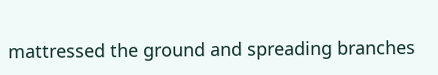mattressed the ground and spreading branches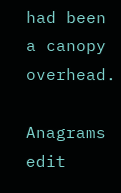had been a canopy overhead.

Anagrams edit